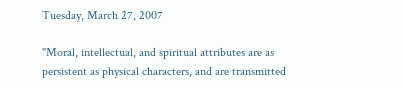Tuesday, March 27, 2007

"Moral, intellectual, and spiritual attributes are as persistent as physical characters, and are transmitted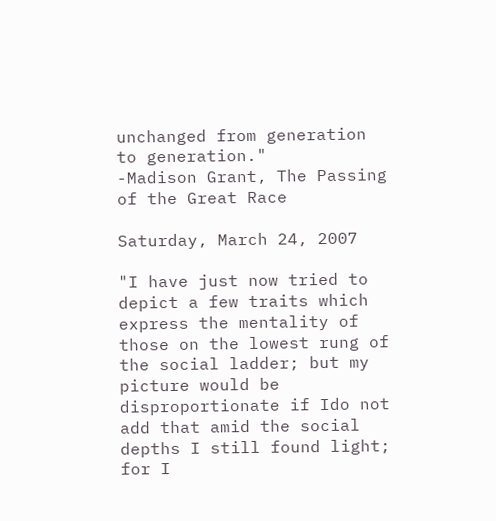unchanged from generation to generation."
-Madison Grant, The Passing of the Great Race

Saturday, March 24, 2007

"I have just now tried to depict a few traits which express the mentality of those on the lowest rung of the social ladder; but my picture would be disproportionate if Ido not add that amid the social depths I still found light; for I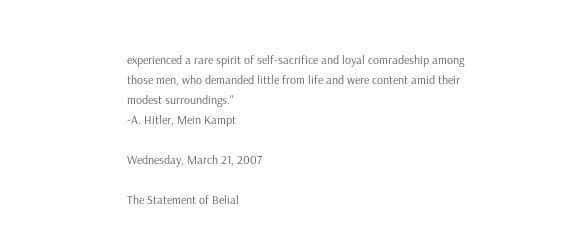experienced a rare spirit of self-sacrifice and loyal comradeship among those men, who demanded little from life and were content amid their modest surroundings."
-A. Hitler, Mein Kampt

Wednesday, March 21, 2007

The Statement of Belial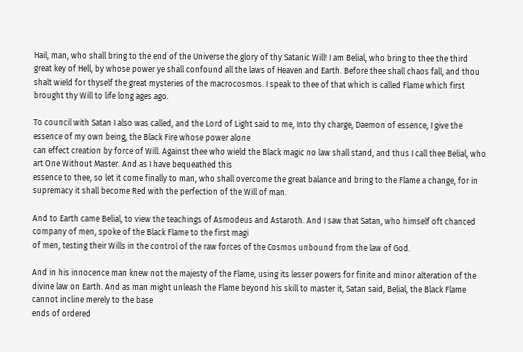Hail, man, who shall bring to the end of the Universe the glory of thy Satanic Will! I am Belial, who bring to thee the third great key of Hell, by whose power ye shall confound all the laws of Heaven and Earth. Before thee shall chaos fall, and thou shalt wield for thyself the great mysteries of the macrocosmos. I speak to thee of that which is called Flame which first brought thy Will to life long ages ago.

To council with Satan I also was called, and the Lord of Light said to me, Into thy charge, Daemon of essence, I give the essence of my own being, the Black Fire whose power alone
can effect creation by force of Will. Against thee who wield the Black magic no law shall stand, and thus I call thee Belial, who art One Without Master. And as I have bequeathed this
essence to thee, so let it come finally to man, who shall overcome the great balance and bring to the Flame a change, for in supremacy it shall become Red with the perfection of the Will of man.

And to Earth came Belial, to view the teachings of Asmodeus and Astaroth. And I saw that Satan, who himself oft chanced company of men, spoke of the Black Flame to the first magi
of men, testing their Wills in the control of the raw forces of the Cosmos unbound from the law of God.

And in his innocence man knew not the majesty of the Flame, using its lesser powers for finite and minor alteration of the divine law on Earth. And as man might unleash the Flame beyond his skill to master it, Satan said, Belial, the Black Flame cannot incline merely to the base
ends of ordered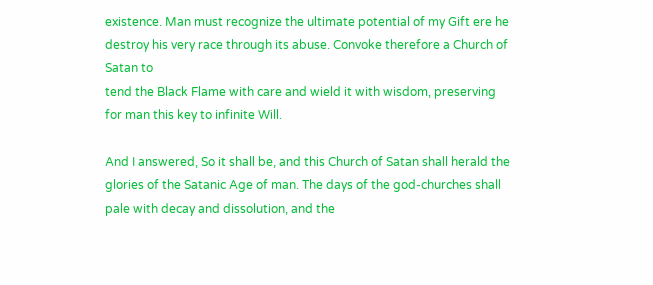existence. Man must recognize the ultimate potential of my Gift ere he destroy his very race through its abuse. Convoke therefore a Church of Satan to
tend the Black Flame with care and wield it with wisdom, preserving for man this key to infinite Will.

And I answered, So it shall be, and this Church of Satan shall herald the glories of the Satanic Age of man. The days of the god-churches shall pale with decay and dissolution, and the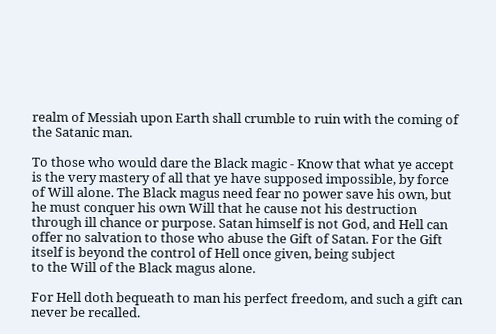realm of Messiah upon Earth shall crumble to ruin with the coming of the Satanic man.

To those who would dare the Black magic - Know that what ye accept is the very mastery of all that ye have supposed impossible, by force of Will alone. The Black magus need fear no power save his own, but he must conquer his own Will that he cause not his destruction through ill chance or purpose. Satan himself is not God, and Hell can offer no salvation to those who abuse the Gift of Satan. For the Gift itself is beyond the control of Hell once given, being subject
to the Will of the Black magus alone.

For Hell doth bequeath to man his perfect freedom, and such a gift can never be recalled.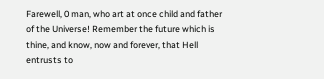Farewell, 0 man, who art at once child and father of the Universe! Remember the future which is thine, and know, now and forever, that Hell entrusts to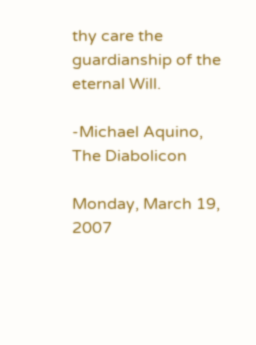thy care the
guardianship of the eternal Will.

-Michael Aquino, The Diabolicon

Monday, March 19, 2007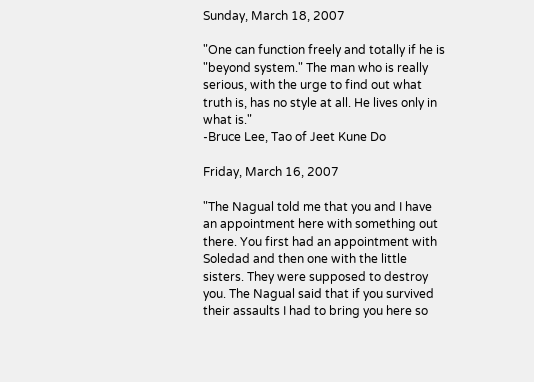Sunday, March 18, 2007

"One can function freely and totally if he is "beyond system." The man who is really serious, with the urge to find out what truth is, has no style at all. He lives only in what is."
-Bruce Lee, Tao of Jeet Kune Do

Friday, March 16, 2007

"The Nagual told me that you and I have an appointment here with something out there. You first had an appointment with Soledad and then one with the little sisters. They were supposed to destroy you. The Nagual said that if you survived their assaults I had to bring you here so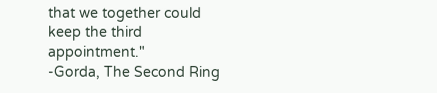that we together could keep the third appointment."
-Gorda, The Second Ring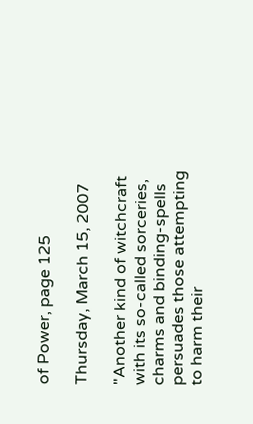of Power, page 125

Thursday, March 15, 2007

"Another kind of witchcraft with its so-called sorceries, charms and binding-spells persuades those attempting to harm their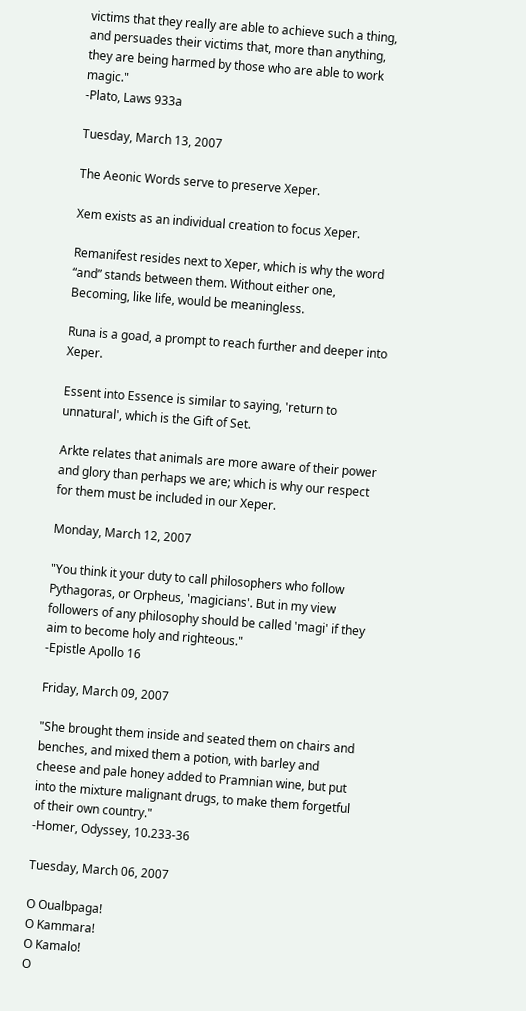victims that they really are able to achieve such a thing, and persuades their victims that, more than anything, they are being harmed by those who are able to work magic."
-Plato, Laws 933a

Tuesday, March 13, 2007

The Aeonic Words serve to preserve Xeper.

Xem exists as an individual creation to focus Xeper.

Remanifest resides next to Xeper, which is why the word “and” stands between them. Without either one, Becoming, like life, would be meaningless.

Runa is a goad, a prompt to reach further and deeper into Xeper.

Essent into Essence is similar to saying, 'return to unnatural', which is the Gift of Set.

Arkte relates that animals are more aware of their power and glory than perhaps we are; which is why our respect for them must be included in our Xeper.

Monday, March 12, 2007

"You think it your duty to call philosophers who follow Pythagoras, or Orpheus, 'magicians'. But in my view followers of any philosophy should be called 'magi' if they aim to become holy and righteous."
-Epistle Apollo 16

Friday, March 09, 2007

"She brought them inside and seated them on chairs and benches, and mixed them a potion, with barley and cheese and pale honey added to Pramnian wine, but put into the mixture malignant drugs, to make them forgetful of their own country."
-Homer, Odyssey, 10.233-36

Tuesday, March 06, 2007

O Oualbpaga!
O Kammara!
O Kamalo!
O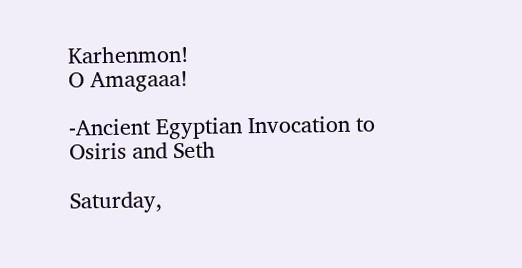Karhenmon!
O Amagaaa!

-Ancient Egyptian Invocation to Osiris and Seth

Saturday,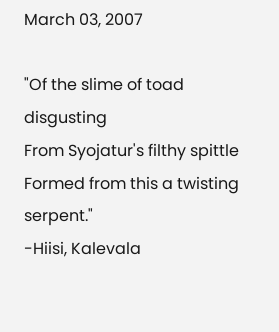March 03, 2007

"Of the slime of toad disgusting
From Syojatur's filthy spittle
Formed from this a twisting serpent."
-Hiisi, Kalevala